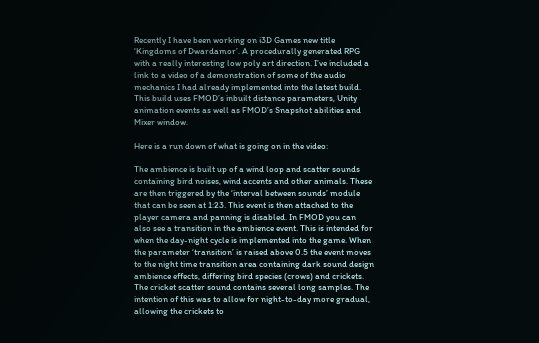Recently I have been working on i3D Games new title ‘Kingdoms of Dwardamor’. A procedurally generated RPG with a really interesting low poly art direction. I’ve included a link to a video of a demonstration of some of the audio mechanics I had already implemented into the latest build. This build uses FMOD’s inbuilt distance parameters, Unity animation events as well as FMOD’s Snapshot abilities and Mixer window.

Here is a run down of what is going on in the video:

The ambience is built up of a wind loop and scatter sounds containing bird noises, wind accents and other animals. These are then triggered by the ‘interval between sounds’ module that can be seen at 1:23. This event is then attached to the player camera and panning is disabled. In FMOD you can also see a transition in the ambience event. This is intended for when the day-night cycle is implemented into the game. When the parameter ‘transition’ is raised above 0.5 the event moves to the night time transition area containing dark sound design ambience effects, differing bird species (crows) and crickets. The cricket scatter sound contains several long samples. The intention of this was to allow for night-to-day more gradual, allowing the crickets to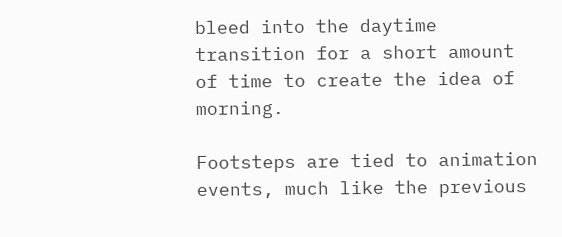bleed into the daytime transition for a short amount of time to create the idea of morning.

Footsteps are tied to animation events, much like the previous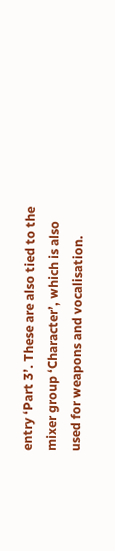entry ‘Part 3’. These are also tied to the mixer group ‘Character’, which is also used for weapons and vocalisation.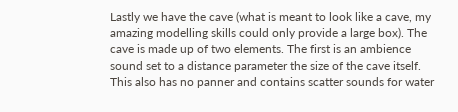Lastly we have the cave (what is meant to look like a cave, my amazing modelling skills could only provide a large box). The cave is made up of two elements. The first is an ambience sound set to a distance parameter the size of the cave itself. This also has no panner and contains scatter sounds for water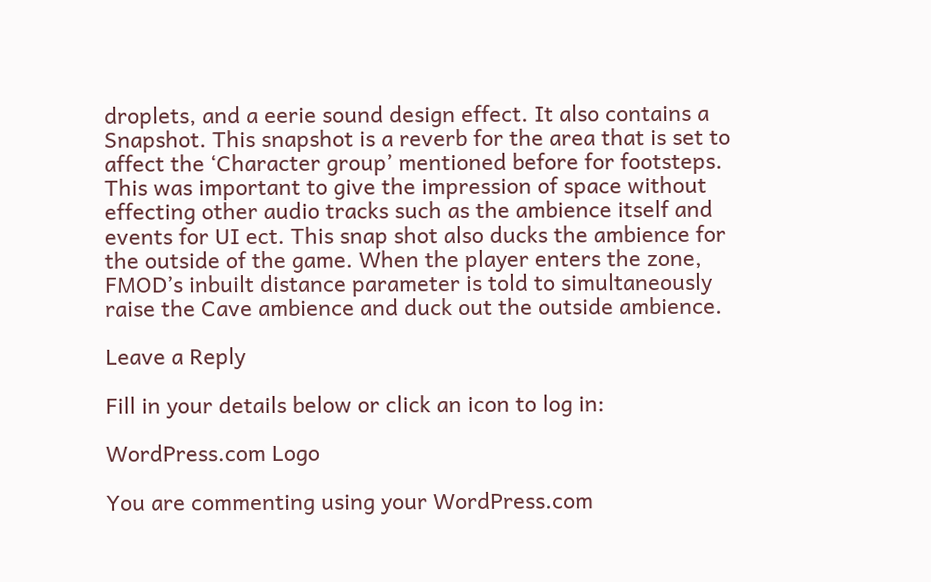droplets, and a eerie sound design effect. It also contains a Snapshot. This snapshot is a reverb for the area that is set to affect the ‘Character group’ mentioned before for footsteps. This was important to give the impression of space without effecting other audio tracks such as the ambience itself and events for UI ect. This snap shot also ducks the ambience for the outside of the game. When the player enters the zone, FMOD’s inbuilt distance parameter is told to simultaneously raise the Cave ambience and duck out the outside ambience.

Leave a Reply

Fill in your details below or click an icon to log in:

WordPress.com Logo

You are commenting using your WordPress.com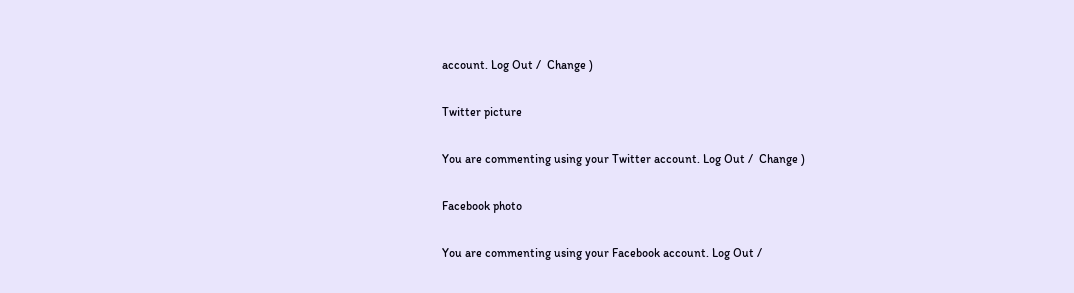account. Log Out /  Change )

Twitter picture

You are commenting using your Twitter account. Log Out /  Change )

Facebook photo

You are commenting using your Facebook account. Log Out /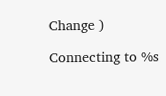Change )

Connecting to %s